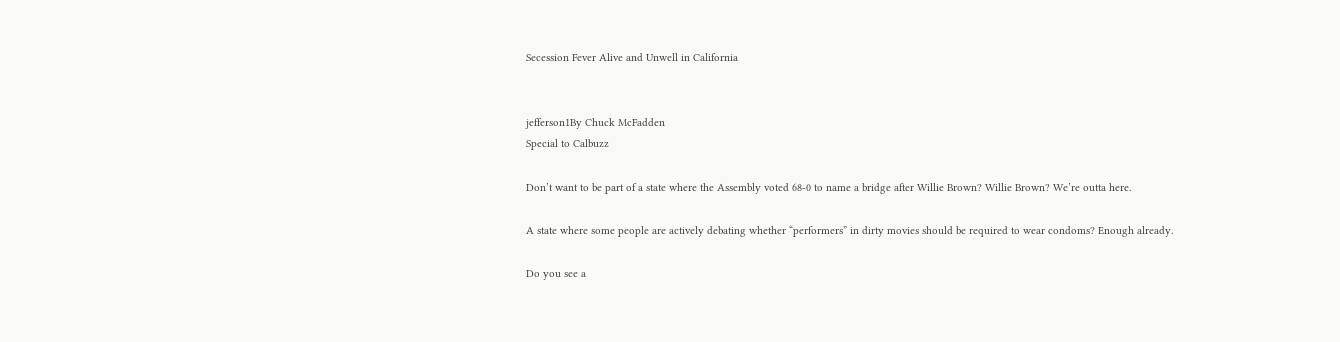Secession Fever Alive and Unwell in California


jefferson1By Chuck McFadden
Special to Calbuzz

Don’t want to be part of a state where the Assembly voted 68-0 to name a bridge after Willie Brown? Willie Brown? We’re outta here.

A state where some people are actively debating whether “performers” in dirty movies should be required to wear condoms? Enough already.

Do you see a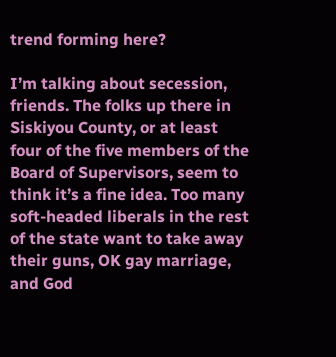trend forming here?

I’m talking about secession, friends. The folks up there in Siskiyou County, or at least four of the five members of the Board of Supervisors, seem to think it’s a fine idea. Too many soft-headed liberals in the rest of the state want to take away their guns, OK gay marriage, and God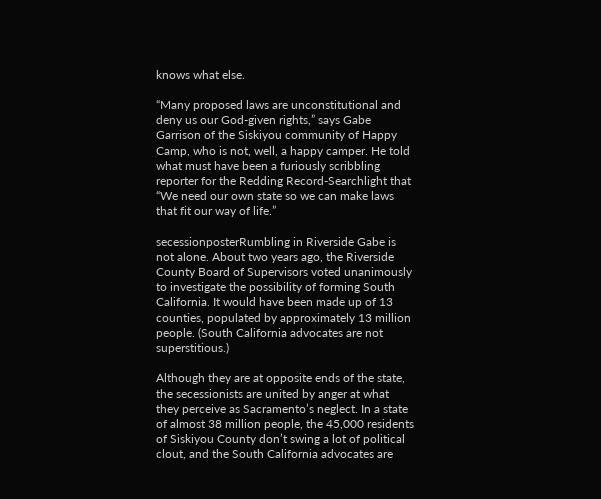knows what else.

“Many proposed laws are unconstitutional and deny us our God-given rights,” says Gabe Garrison of the Siskiyou community of Happy Camp, who is not, well, a happy camper. He told what must have been a furiously scribbling reporter for the Redding Record-Searchlight that “We need our own state so we can make laws that fit our way of life.”

secessionposterRumbling in Riverside Gabe is not alone. About two years ago, the Riverside County Board of Supervisors voted unanimously to investigate the possibility of forming South California. It would have been made up of 13 counties, populated by approximately 13 million people. (South California advocates are not superstitious.)

Although they are at opposite ends of the state, the secessionists are united by anger at what they perceive as Sacramento’s neglect. In a state of almost 38 million people, the 45,000 residents of Siskiyou County don’t swing a lot of political clout, and the South California advocates are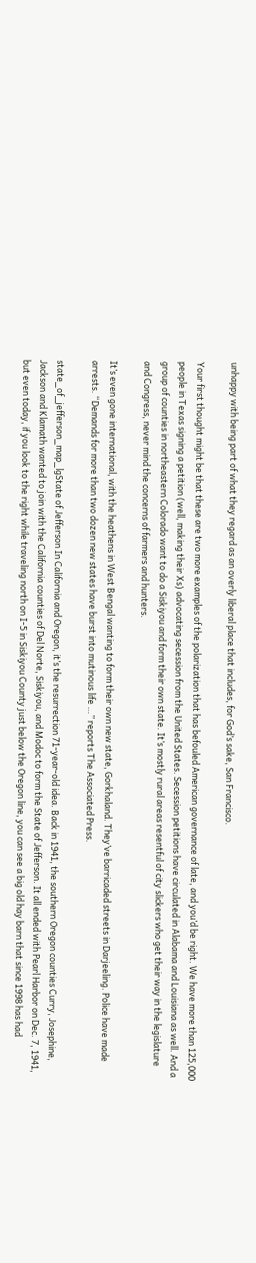unhappy with being part of what they regard as an overly liberal place that includes, for God’s sake, San Francisco.

Your first thought might be that these are two more examples of the polarization that has befouled American governance of late, and you’d be right. We have more than 125,000 people in Texas signing a petition (well, making their Xs) advocating secession from the United States. Secession petitions have circulated in Alabama and Louisiana as well. And a group of counties in northeastern Colorado want to do a Siskiyou and form their own state. It’s mostly rural areas resentful of city slickers who get their way in the legislature and Congress, never mind the concerns of farmers and hunters.

It’s even gone international, with the heathens in West Bengal wanting to form their own new state, Gorkhaland. They’ve barricaded streets in Darjeeling. Police have made arrests. “Demands for more than two dozen new states have burst into mutinous life …” reports The Associated Press.

state_of_jefferson_map_lgState of Jefferson In California and Oregon, it’s the resurrection 71-year-old idea. Back in 1941, the southern Oregon counties Curry, Josephine, Jackson and Klamath wanted to join with the California counties of Del Norte, Siskiyou, and Modoc to form the State of Jefferson. It all ended with Pearl Harbor on Dec. 7, 1941, but even today, if you look to the right while traveling north on I-5 in Siskiyou County just below the Oregon line, you can see a big old hay barn that since 1998 has had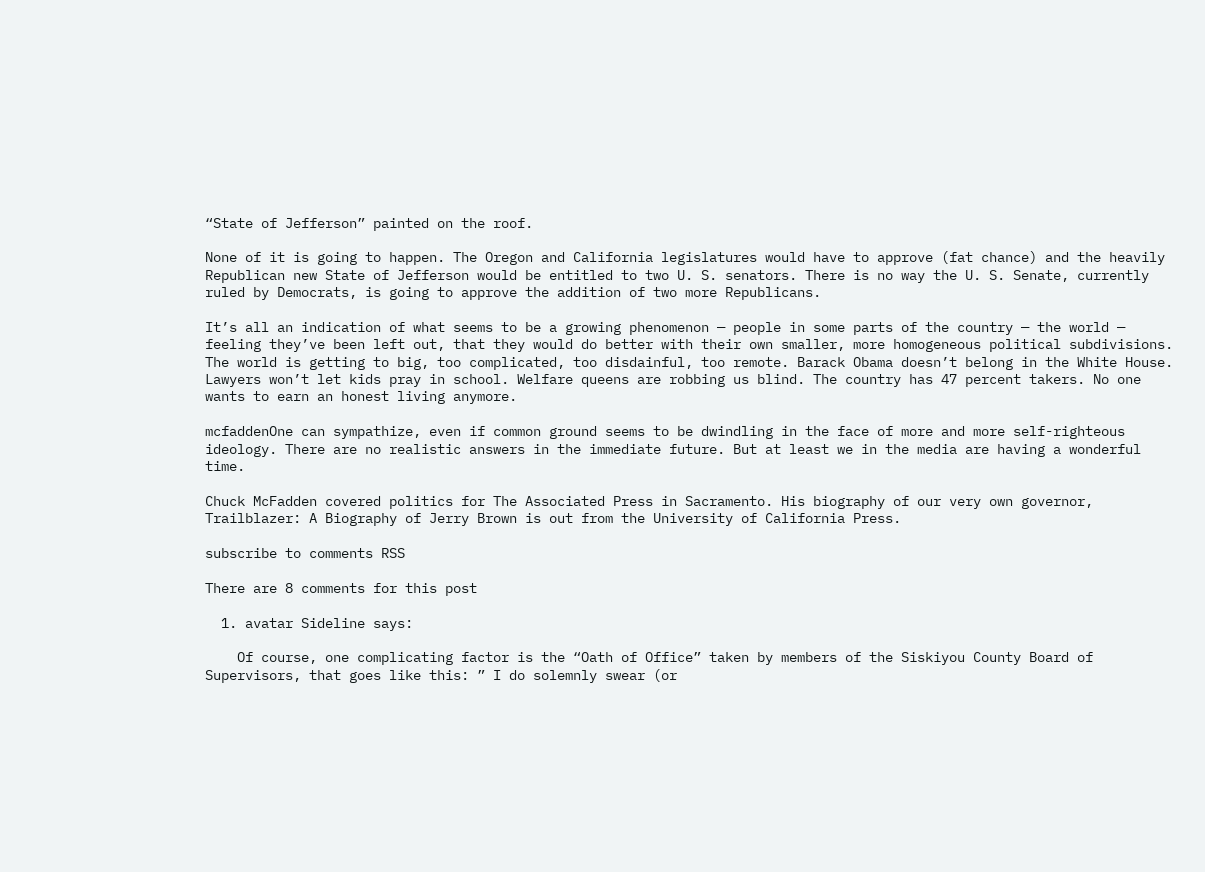“State of Jefferson” painted on the roof.

None of it is going to happen. The Oregon and California legislatures would have to approve (fat chance) and the heavily Republican new State of Jefferson would be entitled to two U. S. senators. There is no way the U. S. Senate, currently ruled by Democrats, is going to approve the addition of two more Republicans.

It’s all an indication of what seems to be a growing phenomenon — people in some parts of the country — the world — feeling they’ve been left out, that they would do better with their own smaller, more homogeneous political subdivisions. The world is getting to big, too complicated, too disdainful, too remote. Barack Obama doesn’t belong in the White House. Lawyers won’t let kids pray in school. Welfare queens are robbing us blind. The country has 47 percent takers. No one wants to earn an honest living anymore.

mcfaddenOne can sympathize, even if common ground seems to be dwindling in the face of more and more self-righteous ideology. There are no realistic answers in the immediate future. But at least we in the media are having a wonderful time.

Chuck McFadden covered politics for The Associated Press in Sacramento. His biography of our very own governor, Trailblazer: A Biography of Jerry Brown is out from the University of California Press.

subscribe to comments RSS

There are 8 comments for this post

  1. avatar Sideline says:

    Of course, one complicating factor is the “Oath of Office” taken by members of the Siskiyou County Board of Supervisors, that goes like this: ” I do solemnly swear (or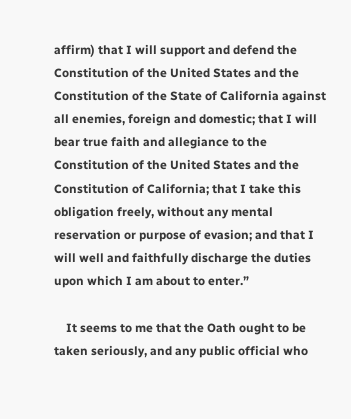affirm) that I will support and defend the Constitution of the United States and the Constitution of the State of California against all enemies, foreign and domestic; that I will bear true faith and allegiance to the Constitution of the United States and the Constitution of California; that I take this obligation freely, without any mental reservation or purpose of evasion; and that I will well and faithfully discharge the duties upon which I am about to enter.”

    It seems to me that the Oath ought to be taken seriously, and any public official who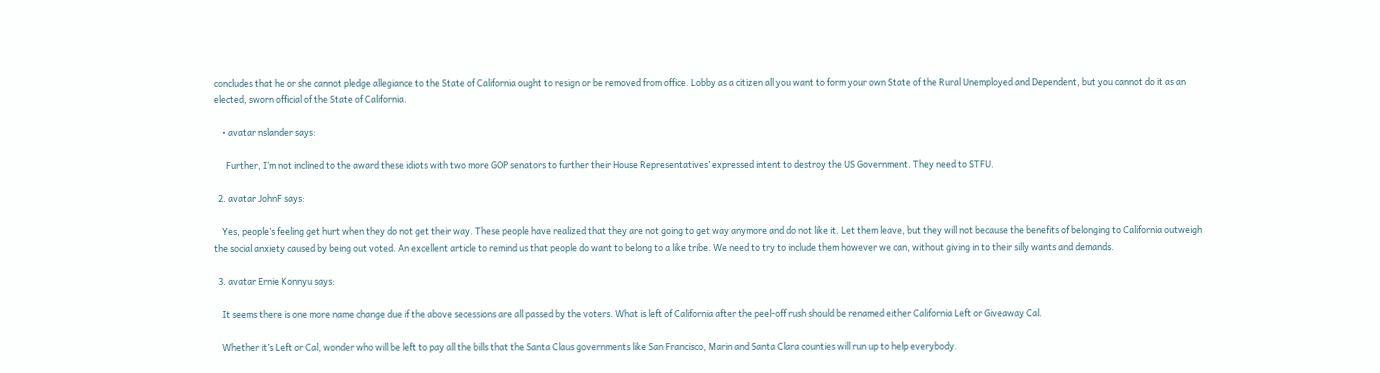concludes that he or she cannot pledge allegiance to the State of California ought to resign or be removed from office. Lobby as a citizen all you want to form your own State of the Rural Unemployed and Dependent, but you cannot do it as an elected, sworn official of the State of California.

    • avatar nslander says:

      Further, I’m not inclined to the award these idiots with two more GOP senators to further their House Representatives’ expressed intent to destroy the US Government. They need to STFU.

  2. avatar JohnF says:

    Yes, people’s feeling get hurt when they do not get their way. These people have realized that they are not going to get way anymore and do not like it. Let them leave, but they will not because the benefits of belonging to California outweigh the social anxiety caused by being out voted. An excellent article to remind us that people do want to belong to a like tribe. We need to try to include them however we can, without giving in to their silly wants and demands.

  3. avatar Ernie Konnyu says:

    It seems there is one more name change due if the above secessions are all passed by the voters. What is left of California after the peel-off rush should be renamed either California Left or Giveaway Cal.

    Whether it’s Left or Cal, wonder who will be left to pay all the bills that the Santa Claus governments like San Francisco, Marin and Santa Clara counties will run up to help everybody.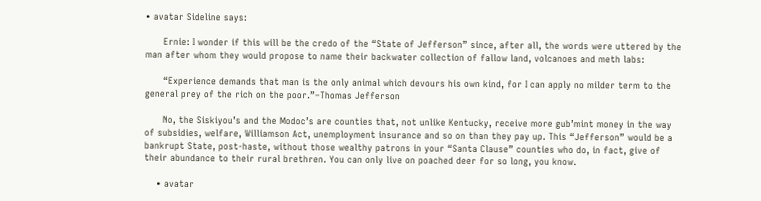• avatar Sideline says:

      Ernie: I wonder if this will be the credo of the “State of Jefferson” since, after all, the words were uttered by the man after whom they would propose to name their backwater collection of fallow land, volcanoes and meth labs:

      “Experience demands that man is the only animal which devours his own kind, for I can apply no milder term to the general prey of the rich on the poor.”–Thomas Jefferson

      No, the Siskiyou’s and the Modoc’s are counties that, not unlike Kentucky, receive more gub’mint money in the way of subsidies, welfare, Williamson Act, unemployment insurance and so on than they pay up. This “Jefferson” would be a bankrupt State, post-haste, without those wealthy patrons in your “Santa Clause” counties who do, in fact, give of their abundance to their rural brethren. You can only live on poached deer for so long, you know.

    • avatar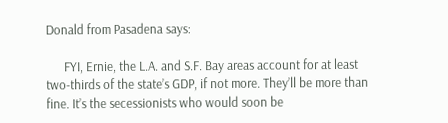Donald from Pasadena says:

      FYI, Ernie, the L.A. and S.F. Bay areas account for at least two-thirds of the state’s GDP, if not more. They’ll be more than fine. It’s the secessionists who would soon be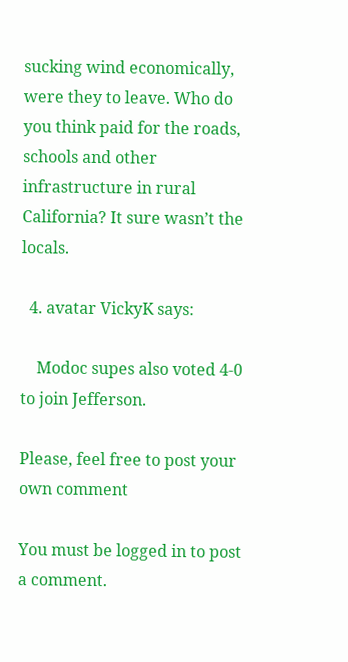sucking wind economically, were they to leave. Who do you think paid for the roads, schools and other infrastructure in rural California? It sure wasn’t the locals.

  4. avatar VickyK says:

    Modoc supes also voted 4-0 to join Jefferson.

Please, feel free to post your own comment

You must be logged in to post a comment.